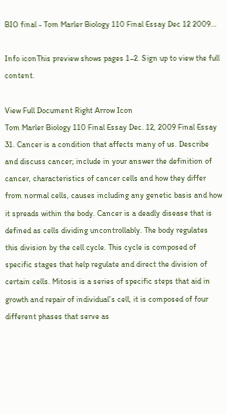BIO final - Tom Marler Biology 110 Final Essay Dec 12 2009...

Info iconThis preview shows pages 1–2. Sign up to view the full content.

View Full Document Right Arrow Icon
Tom Marler Biology 110 Final Essay Dec. 12, 2009 Final Essay 31. Cancer is a condition that affects many of us. Describe and discuss cancer; include in your answer the definition of cancer, characteristics of cancer cells and how they differ from normal cells, causes including any genetic basis and how it spreads within the body. Cancer is a deadly disease that is defined as cells dividing uncontrollably. The body regulates this division by the cell cycle. This cycle is composed of specific stages that help regulate and direct the division of certain cells. Mitosis is a series of specific steps that aid in growth and repair of individual’s cell, it is composed of four different phases that serve as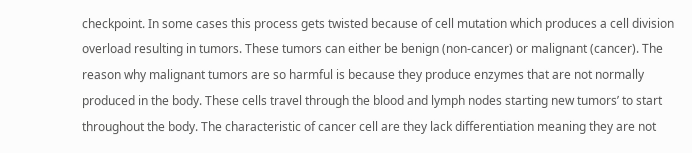checkpoint. In some cases this process gets twisted because of cell mutation which produces a cell division overload resulting in tumors. These tumors can either be benign (non-cancer) or malignant (cancer). The reason why malignant tumors are so harmful is because they produce enzymes that are not normally produced in the body. These cells travel through the blood and lymph nodes starting new tumors’ to start throughout the body. The characteristic of cancer cell are they lack differentiation meaning they are not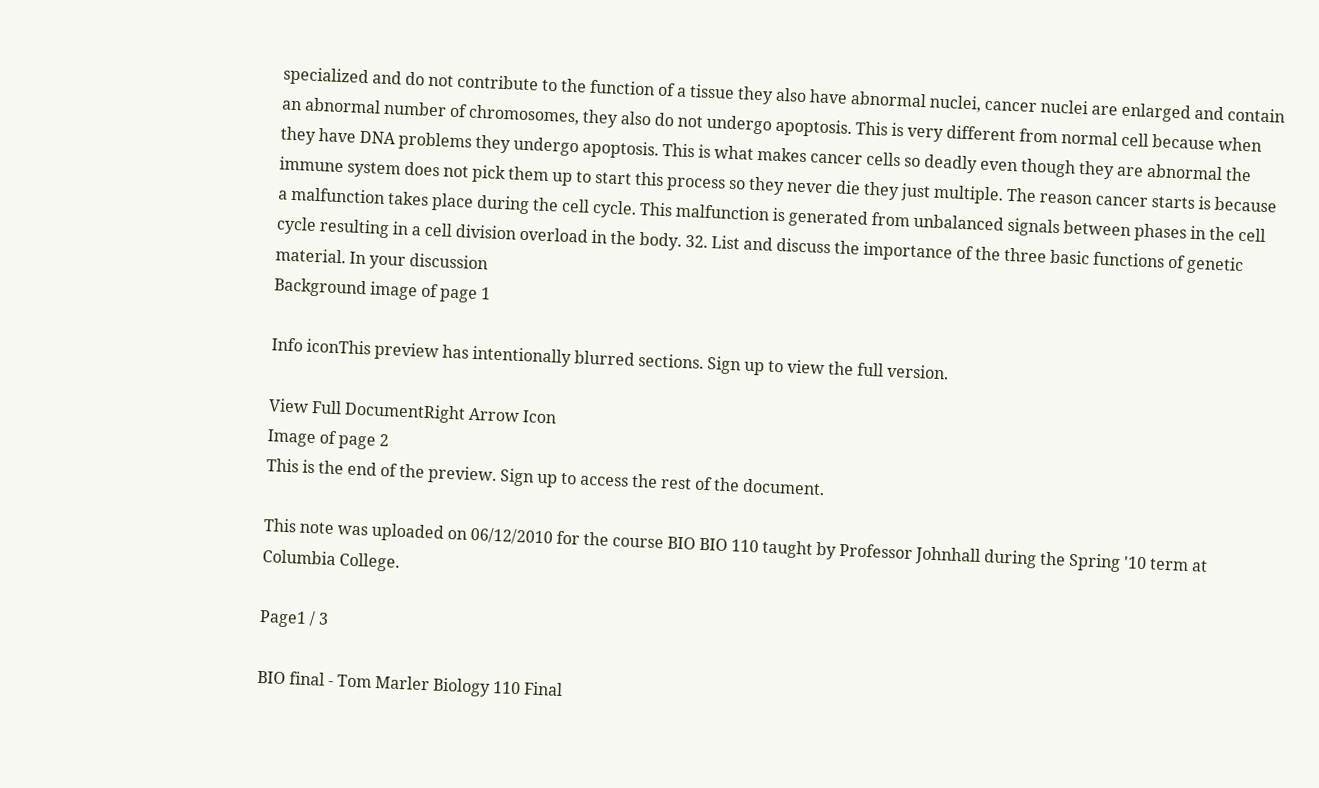specialized and do not contribute to the function of a tissue they also have abnormal nuclei, cancer nuclei are enlarged and contain an abnormal number of chromosomes, they also do not undergo apoptosis. This is very different from normal cell because when they have DNA problems they undergo apoptosis. This is what makes cancer cells so deadly even though they are abnormal the immune system does not pick them up to start this process so they never die they just multiple. The reason cancer starts is because a malfunction takes place during the cell cycle. This malfunction is generated from unbalanced signals between phases in the cell cycle resulting in a cell division overload in the body. 32. List and discuss the importance of the three basic functions of genetic material. In your discussion
Background image of page 1

Info iconThis preview has intentionally blurred sections. Sign up to view the full version.

View Full DocumentRight Arrow Icon
Image of page 2
This is the end of the preview. Sign up to access the rest of the document.

This note was uploaded on 06/12/2010 for the course BIO BIO 110 taught by Professor Johnhall during the Spring '10 term at Columbia College.

Page1 / 3

BIO final - Tom Marler Biology 110 Final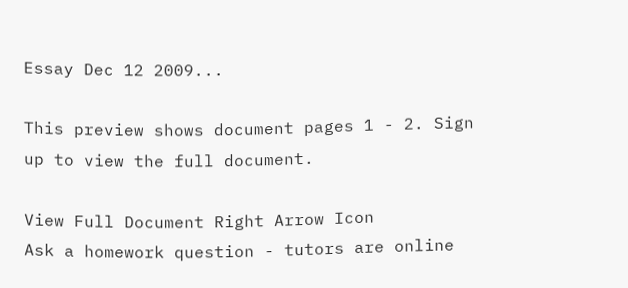Essay Dec 12 2009...

This preview shows document pages 1 - 2. Sign up to view the full document.

View Full Document Right Arrow Icon
Ask a homework question - tutors are online